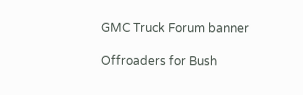GMC Truck Forum banner

Offroaders for Bush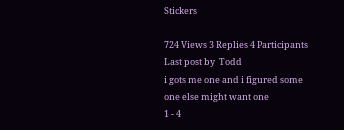Stickers

724 Views 3 Replies 4 Participants Last post by  Todd
i gots me one and i figured some one else might want one
1 - 4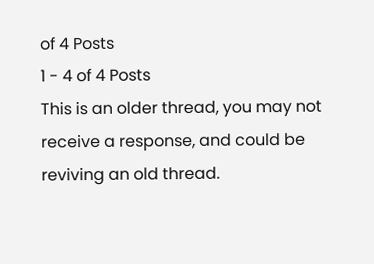of 4 Posts
1 - 4 of 4 Posts
This is an older thread, you may not receive a response, and could be reviving an old thread.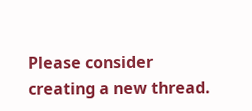Please consider creating a new thread.